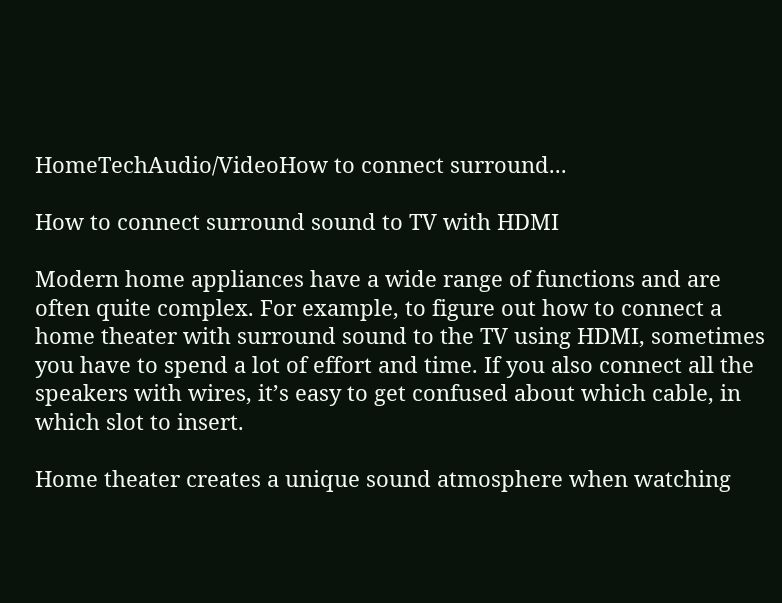HomeTechAudio/VideoHow to connect surround...

How to connect surround sound to TV with HDMI

Modern home appliances have a wide range of functions and are often quite complex. For example, to figure out how to connect a home theater with surround sound to the TV using HDMI, sometimes you have to spend a lot of effort and time. If you also connect all the speakers with wires, it’s easy to get confused about which cable, in which slot to insert.

Home theater creates a unique sound atmosphere when watching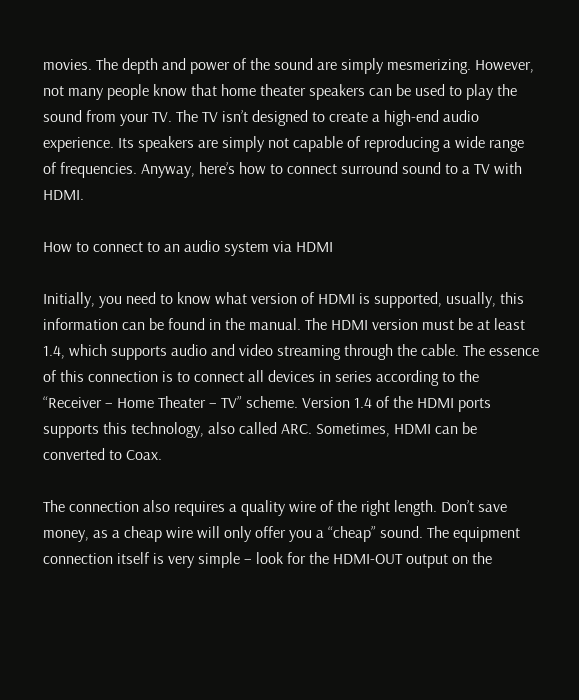movies. The depth and power of the sound are simply mesmerizing. However, not many people know that home theater speakers can be used to play the sound from your TV. The TV isn’t designed to create a high-end audio experience. Its speakers are simply not capable of reproducing a wide range of frequencies. Anyway, here’s how to connect surround sound to a TV with HDMI.

How to connect to an audio system via HDMI

Initially, you need to know what version of HDMI is supported, usually, this information can be found in the manual. The HDMI version must be at least 1.4, which supports audio and video streaming through the cable. The essence of this connection is to connect all devices in series according to the “Receiver – Home Theater – TV” scheme. Version 1.4 of the HDMI ports supports this technology, also called ARC. Sometimes, HDMI can be converted to Coax.

The connection also requires a quality wire of the right length. Don’t save money, as a cheap wire will only offer you a “cheap” sound. The equipment connection itself is very simple – look for the HDMI-OUT output on the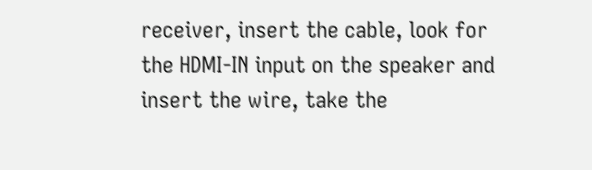receiver, insert the cable, look for the HDMI-IN input on the speaker and insert the wire, take the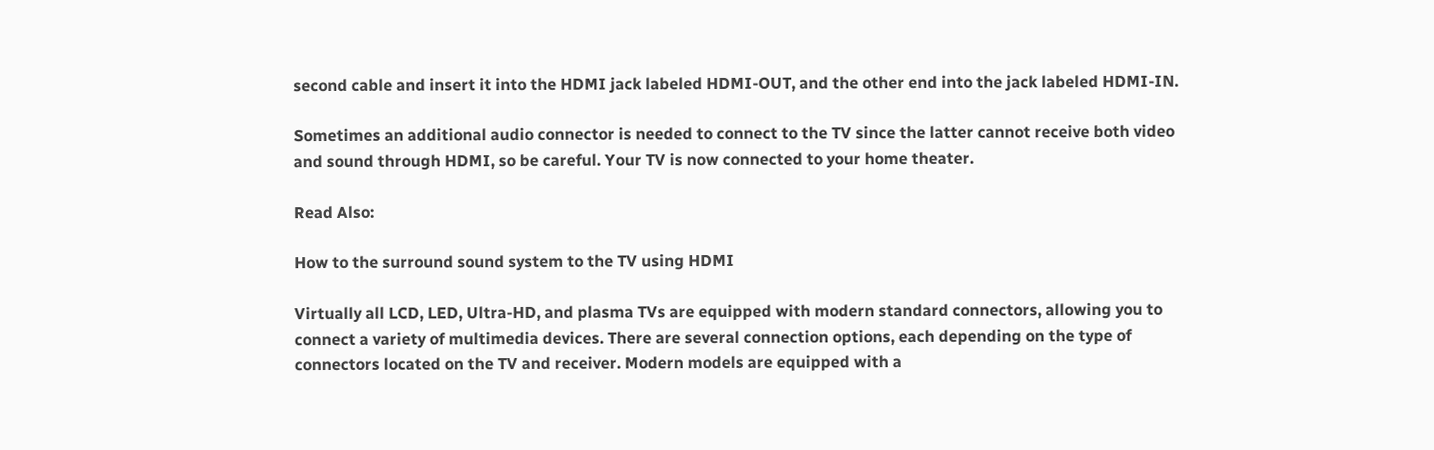second cable and insert it into the HDMI jack labeled HDMI-OUT, and the other end into the jack labeled HDMI-IN.

Sometimes an additional audio connector is needed to connect to the TV since the latter cannot receive both video and sound through HDMI, so be careful. Your TV is now connected to your home theater.

Read Also:

How to the surround sound system to the TV using HDMI

Virtually all LCD, LED, Ultra-HD, and plasma TVs are equipped with modern standard connectors, allowing you to connect a variety of multimedia devices. There are several connection options, each depending on the type of connectors located on the TV and receiver. Modern models are equipped with a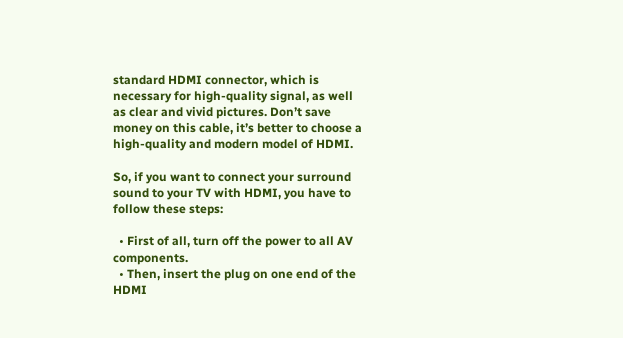standard HDMI connector, which is necessary for high-quality signal, as well as clear and vivid pictures. Don’t save money on this cable, it’s better to choose a high-quality and modern model of HDMI.

So, if you want to connect your surround sound to your TV with HDMI, you have to follow these steps:

  • First of all, turn off the power to all AV components.
  • Then, insert the plug on one end of the HDMI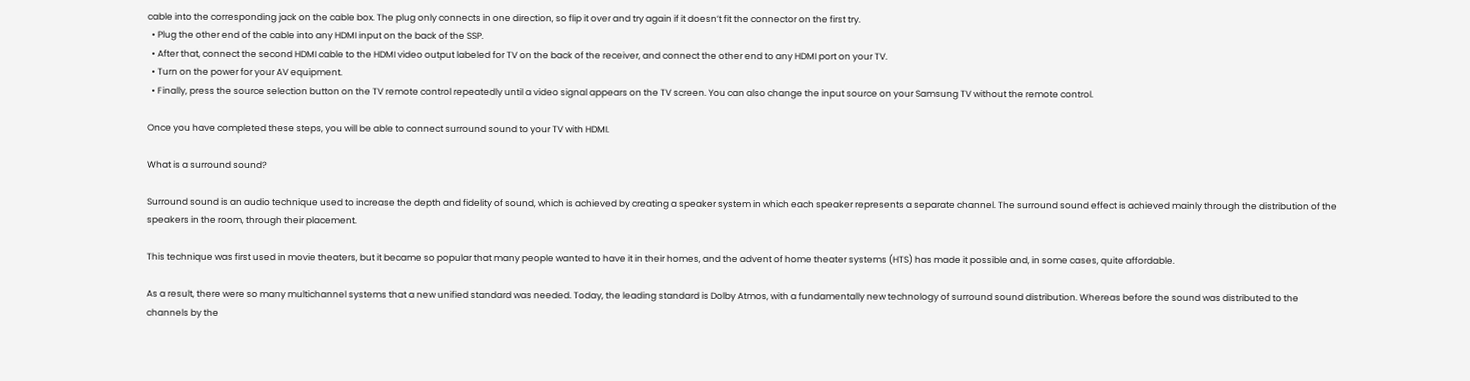cable into the corresponding jack on the cable box. The plug only connects in one direction, so flip it over and try again if it doesn’t fit the connector on the first try.
  • Plug the other end of the cable into any HDMI input on the back of the SSP.
  • After that, connect the second HDMI cable to the HDMI video output labeled for TV on the back of the receiver, and connect the other end to any HDMI port on your TV.
  • Turn on the power for your AV equipment.
  • Finally, press the source selection button on the TV remote control repeatedly until a video signal appears on the TV screen. You can also change the input source on your Samsung TV without the remote control.

Once you have completed these steps, you will be able to connect surround sound to your TV with HDMI.

What is a surround sound?

Surround sound is an audio technique used to increase the depth and fidelity of sound, which is achieved by creating a speaker system in which each speaker represents a separate channel. The surround sound effect is achieved mainly through the distribution of the speakers in the room, through their placement.

This technique was first used in movie theaters, but it became so popular that many people wanted to have it in their homes, and the advent of home theater systems (HTS) has made it possible and, in some cases, quite affordable.

As a result, there were so many multichannel systems that a new unified standard was needed. Today, the leading standard is Dolby Atmos, with a fundamentally new technology of surround sound distribution. Whereas before the sound was distributed to the channels by the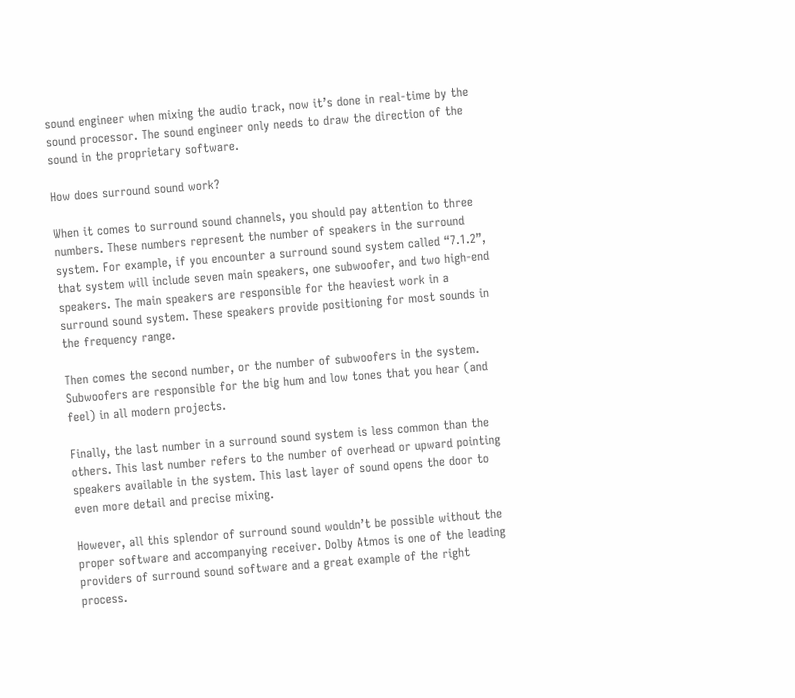sound engineer when mixing the audio track, now it’s done in real-time by the sound processor. The sound engineer only needs to draw the direction of the sound in the proprietary software.

How does surround sound work?

When it comes to surround sound channels, you should pay attention to three numbers. These numbers represent the number of speakers in the surround system. For example, if you encounter a surround sound system called “7.1.2”, that system will include seven main speakers, one subwoofer, and two high-end speakers. The main speakers are responsible for the heaviest work in a surround sound system. These speakers provide positioning for most sounds in the frequency range.

Then comes the second number, or the number of subwoofers in the system. Subwoofers are responsible for the big hum and low tones that you hear (and feel) in all modern projects.

Finally, the last number in a surround sound system is less common than the others. This last number refers to the number of overhead or upward pointing speakers available in the system. This last layer of sound opens the door to even more detail and precise mixing.

However, all this splendor of surround sound wouldn’t be possible without the proper software and accompanying receiver. Dolby Atmos is one of the leading providers of surround sound software and a great example of the right process.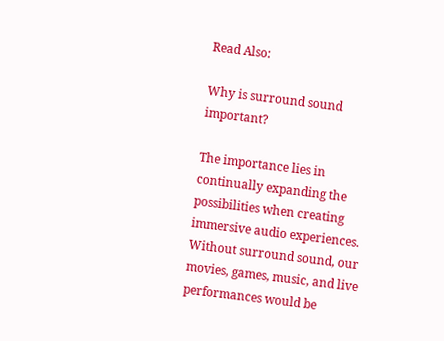Read Also:

Why is surround sound important?

The importance lies in continually expanding the possibilities when creating immersive audio experiences. Without surround sound, our movies, games, music, and live performances would be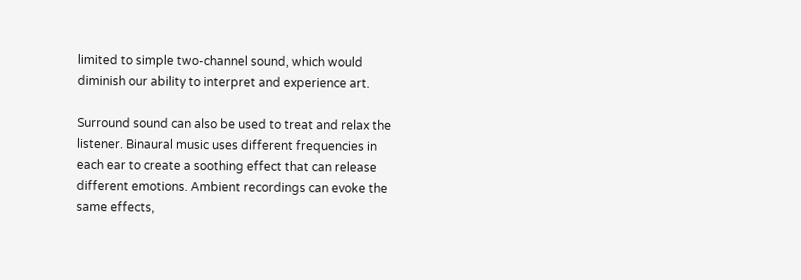limited to simple two-channel sound, which would diminish our ability to interpret and experience art.

Surround sound can also be used to treat and relax the listener. Binaural music uses different frequencies in each ear to create a soothing effect that can release different emotions. Ambient recordings can evoke the same effects,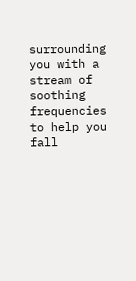surrounding you with a stream of soothing frequencies to help you fall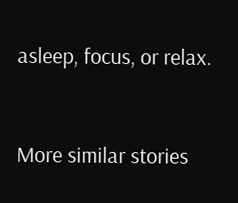asleep, focus, or relax.


More similar stories